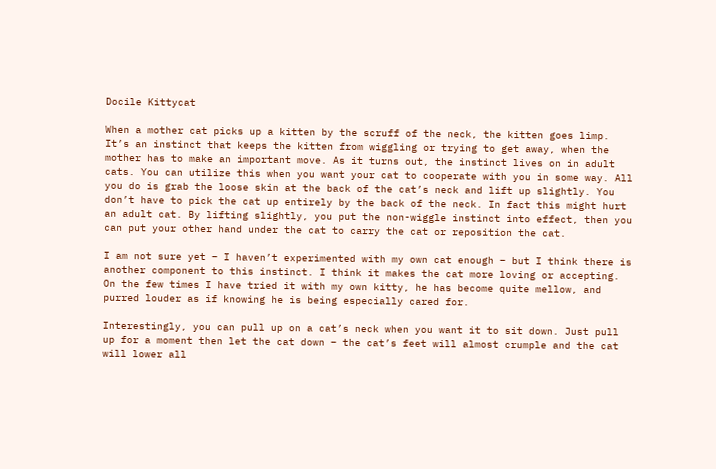Docile Kittycat

When a mother cat picks up a kitten by the scruff of the neck, the kitten goes limp. It’s an instinct that keeps the kitten from wiggling or trying to get away, when the mother has to make an important move. As it turns out, the instinct lives on in adult cats. You can utilize this when you want your cat to cooperate with you in some way. All you do is grab the loose skin at the back of the cat’s neck and lift up slightly. You don’t have to pick the cat up entirely by the back of the neck. In fact this might hurt an adult cat. By lifting slightly, you put the non-wiggle instinct into effect, then you can put your other hand under the cat to carry the cat or reposition the cat.

I am not sure yet – I haven’t experimented with my own cat enough – but I think there is another component to this instinct. I think it makes the cat more loving or accepting. On the few times I have tried it with my own kitty, he has become quite mellow, and purred louder as if knowing he is being especially cared for.

Interestingly, you can pull up on a cat’s neck when you want it to sit down. Just pull up for a moment then let the cat down – the cat’s feet will almost crumple and the cat will lower all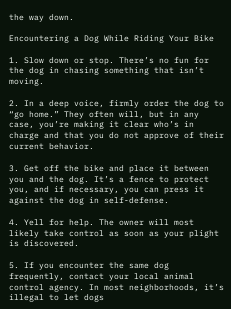the way down.

Encountering a Dog While Riding Your Bike

1. Slow down or stop. There’s no fun for the dog in chasing something that isn’t moving.

2. In a deep voice, firmly order the dog to “go home.” They often will, but in any case, you’re making it clear who’s in charge and that you do not approve of their current behavior.

3. Get off the bike and place it between you and the dog. It’s a fence to protect you, and if necessary, you can press it against the dog in self-defense.

4. Yell for help. The owner will most likely take control as soon as your plight is discovered.

5. If you encounter the same dog frequently, contact your local animal control agency. In most neighborhoods, it’s illegal to let dogs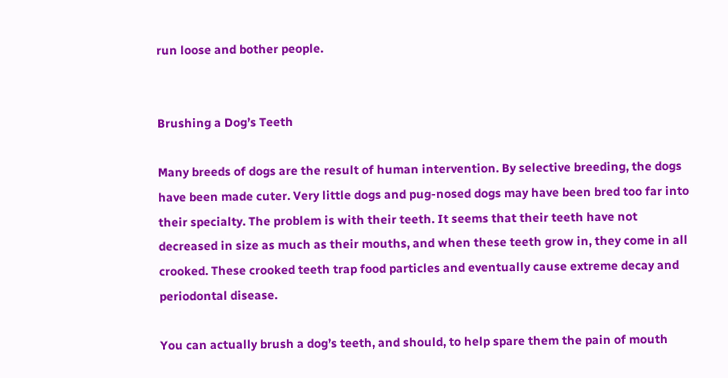run loose and bother people.


Brushing a Dog’s Teeth

Many breeds of dogs are the result of human intervention. By selective breeding, the dogs have been made cuter. Very little dogs and pug-nosed dogs may have been bred too far into their specialty. The problem is with their teeth. It seems that their teeth have not decreased in size as much as their mouths, and when these teeth grow in, they come in all crooked. These crooked teeth trap food particles and eventually cause extreme decay and periodontal disease.

You can actually brush a dog’s teeth, and should, to help spare them the pain of mouth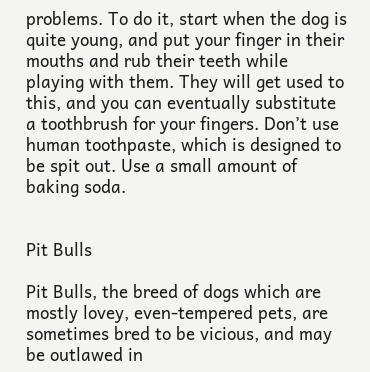problems. To do it, start when the dog is quite young, and put your finger in their mouths and rub their teeth while playing with them. They will get used to this, and you can eventually substitute a toothbrush for your fingers. Don’t use human toothpaste, which is designed to be spit out. Use a small amount of baking soda.


Pit Bulls

Pit Bulls, the breed of dogs which are mostly lovey, even-tempered pets, are sometimes bred to be vicious, and may be outlawed in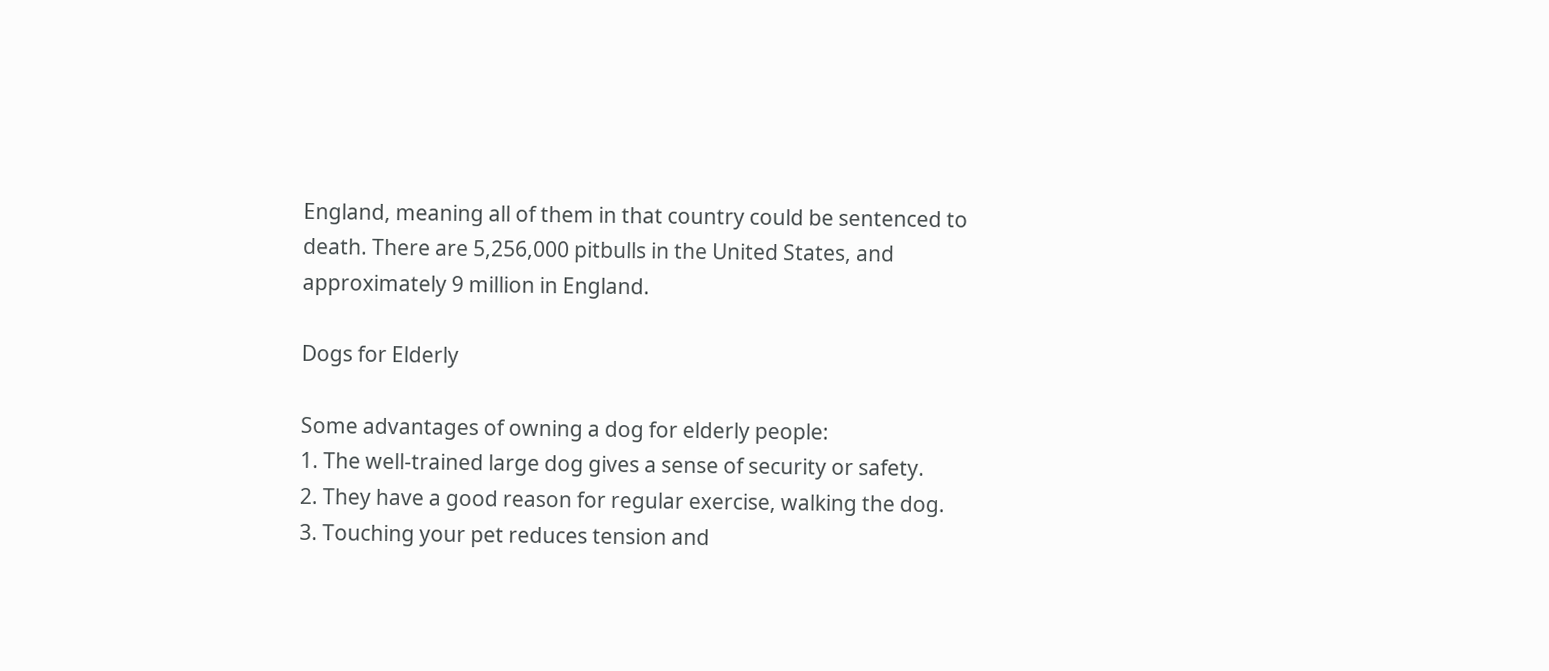England, meaning all of them in that country could be sentenced to death. There are 5,256,000 pitbulls in the United States, and approximately 9 million in England.

Dogs for Elderly

Some advantages of owning a dog for elderly people:
1. The well-trained large dog gives a sense of security or safety.
2. They have a good reason for regular exercise, walking the dog.
3. Touching your pet reduces tension and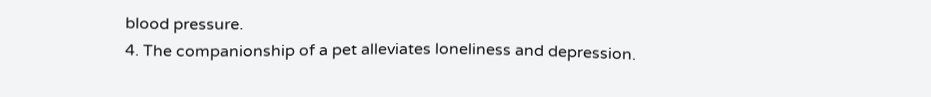blood pressure.
4. The companionship of a pet alleviates loneliness and depression.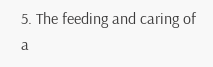5. The feeding and caring of a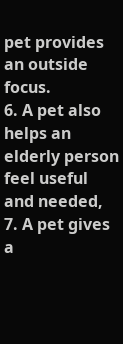pet provides an outside focus.
6. A pet also helps an elderly person feel useful and needed,
7. A pet gives a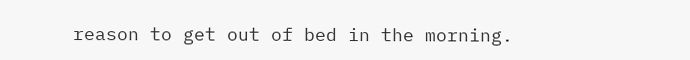reason to get out of bed in the morning.